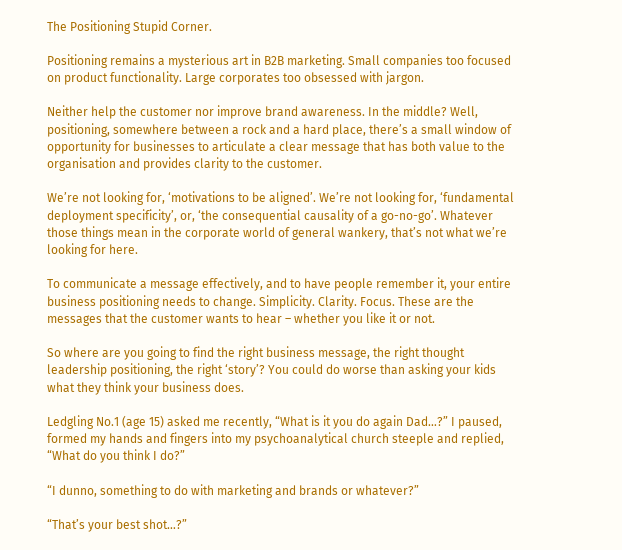The Positioning Stupid Corner.

Positioning remains a mysterious art in B2B marketing. Small companies too focused on product functionality. Large corporates too obsessed with jargon.

Neither help the customer nor improve brand awareness. In the middle? Well, positioning, somewhere between a rock and a hard place, there’s a small window of opportunity for businesses to articulate a clear message that has both value to the organisation and provides clarity to the customer.

We’re not looking for, ‘motivations to be aligned’. We’re not looking for, ‘fundamental deployment specificity’, or, ‘the consequential causality of a go-no-go’. Whatever those things mean in the corporate world of general wankery, that’s not what we’re looking for here.

To communicate a message effectively, and to have people remember it, your entire business positioning needs to change. Simplicity. Clarity. Focus. These are the messages that the customer wants to hear – whether you like it or not.

So where are you going to find the right business message, the right thought leadership positioning, the right ‘story’? You could do worse than asking your kids what they think your business does.

Ledgling No.1 (age 15) asked me recently, “What is it you do again Dad…?” I paused, formed my hands and fingers into my psychoanalytical church steeple and replied, “What do you think I do?”

“I dunno, something to do with marketing and brands or whatever?”

“That’s your best shot…?”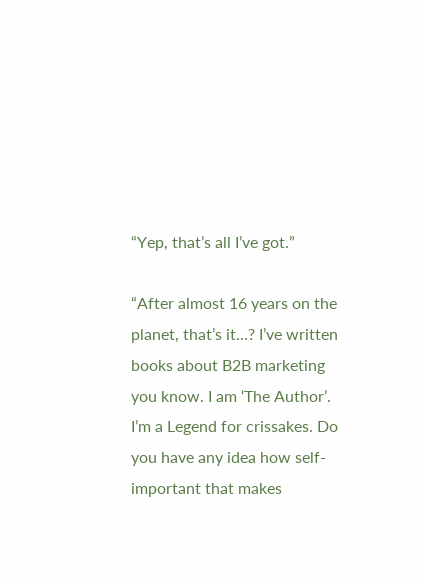“Yep, that’s all I’ve got.”

“After almost 16 years on the planet, that’s it…? I’ve written books about B2B marketing you know. I am ‘The Author’. I’m a Legend for crissakes. Do you have any idea how self-important that makes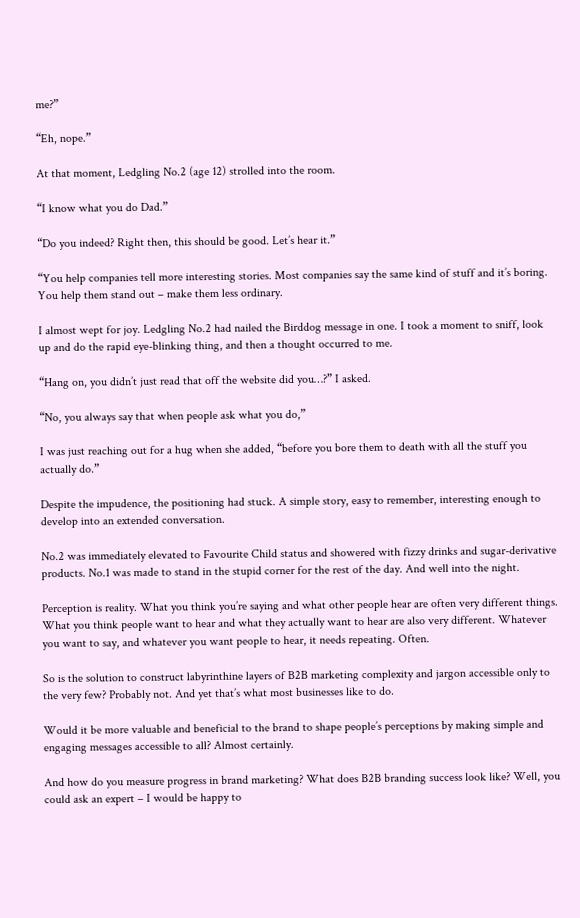me?”

“Eh, nope.”

At that moment, Ledgling No.2 (age 12) strolled into the room.

“I know what you do Dad.”

“Do you indeed? Right then, this should be good. Let’s hear it.”

“You help companies tell more interesting stories. Most companies say the same kind of stuff and it’s boring. You help them stand out – make them less ordinary.

I almost wept for joy. Ledgling No.2 had nailed the Birddog message in one. I took a moment to sniff, look up and do the rapid eye-blinking thing, and then a thought occurred to me.

“Hang on, you didn’t just read that off the website did you…?” I asked.

“No, you always say that when people ask what you do,”

I was just reaching out for a hug when she added, “before you bore them to death with all the stuff you actually do.”

Despite the impudence, the positioning had stuck. A simple story, easy to remember, interesting enough to develop into an extended conversation.

No.2 was immediately elevated to Favourite Child status and showered with fizzy drinks and sugar-derivative products. No.1 was made to stand in the stupid corner for the rest of the day. And well into the night.

Perception is reality. What you think you’re saying and what other people hear are often very different things. What you think people want to hear and what they actually want to hear are also very different. Whatever you want to say, and whatever you want people to hear, it needs repeating. Often.

So is the solution to construct labyrinthine layers of B2B marketing complexity and jargon accessible only to the very few? Probably not. And yet that’s what most businesses like to do.

Would it be more valuable and beneficial to the brand to shape people’s perceptions by making simple and engaging messages accessible to all? Almost certainly.

And how do you measure progress in brand marketing? What does B2B branding success look like? Well, you could ask an expert – I would be happy to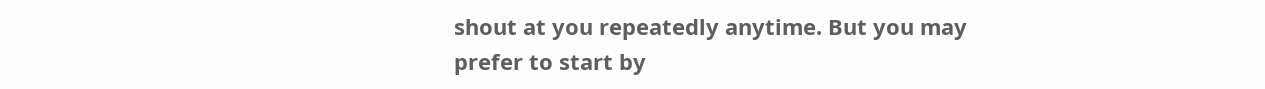shout at you repeatedly anytime. But you may prefer to start by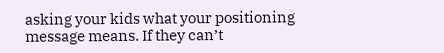asking your kids what your positioning message means. If they can’t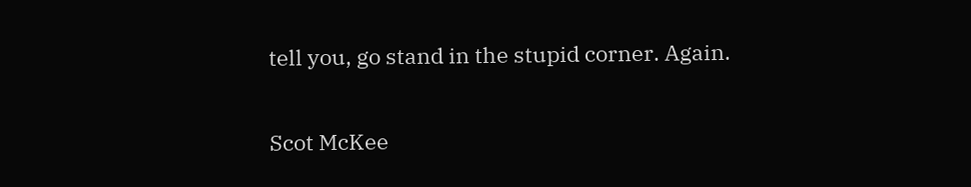tell you, go stand in the stupid corner. Again.


Scot McKee